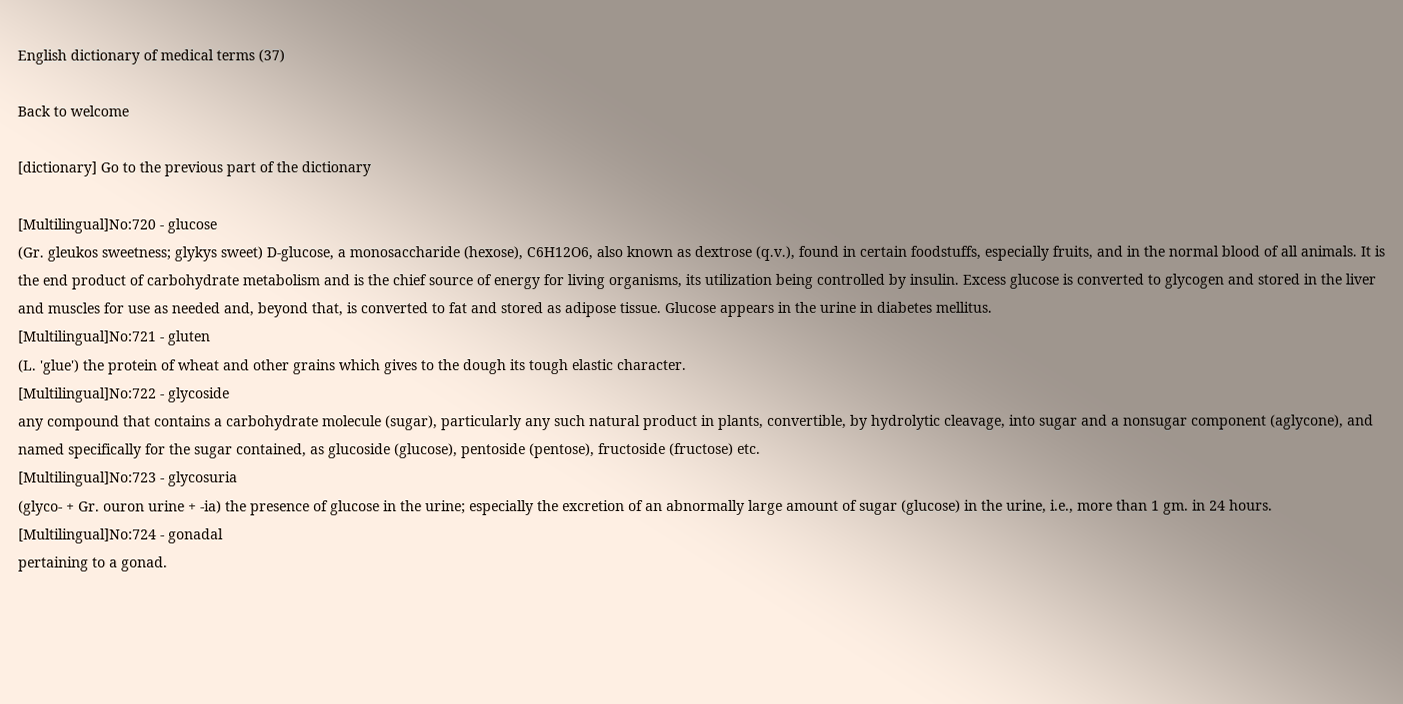English dictionary of medical terms (37)

Back to welcome

[dictionary] Go to the previous part of the dictionary

[Multilingual]No:720 - glucose
(Gr. gleukos sweetness; glykys sweet) D-glucose, a monosaccharide (hexose), C6H12O6, also known as dextrose (q.v.), found in certain foodstuffs, especially fruits, and in the normal blood of all animals. It is the end product of carbohydrate metabolism and is the chief source of energy for living organisms, its utilization being controlled by insulin. Excess glucose is converted to glycogen and stored in the liver and muscles for use as needed and, beyond that, is converted to fat and stored as adipose tissue. Glucose appears in the urine in diabetes mellitus.
[Multilingual]No:721 - gluten
(L. 'glue') the protein of wheat and other grains which gives to the dough its tough elastic character.
[Multilingual]No:722 - glycoside
any compound that contains a carbohydrate molecule (sugar), particularly any such natural product in plants, convertible, by hydrolytic cleavage, into sugar and a nonsugar component (aglycone), and named specifically for the sugar contained, as glucoside (glucose), pentoside (pentose), fructoside (fructose) etc.
[Multilingual]No:723 - glycosuria
(glyco- + Gr. ouron urine + -ia) the presence of glucose in the urine; especially the excretion of an abnormally large amount of sugar (glucose) in the urine, i.e., more than 1 gm. in 24 hours.
[Multilingual]No:724 - gonadal
pertaining to a gonad.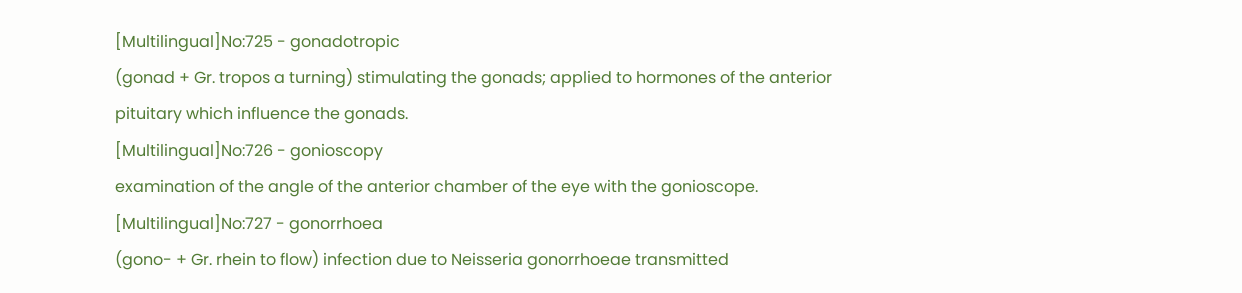[Multilingual]No:725 - gonadotropic
(gonad + Gr. tropos a turning) stimulating the gonads; applied to hormones of the anterior pituitary which influence the gonads.
[Multilingual]No:726 - gonioscopy
examination of the angle of the anterior chamber of the eye with the gonioscope.
[Multilingual]No:727 - gonorrhoea
(gono- + Gr. rhein to flow) infection due to Neisseria gonorrhoeae transmitted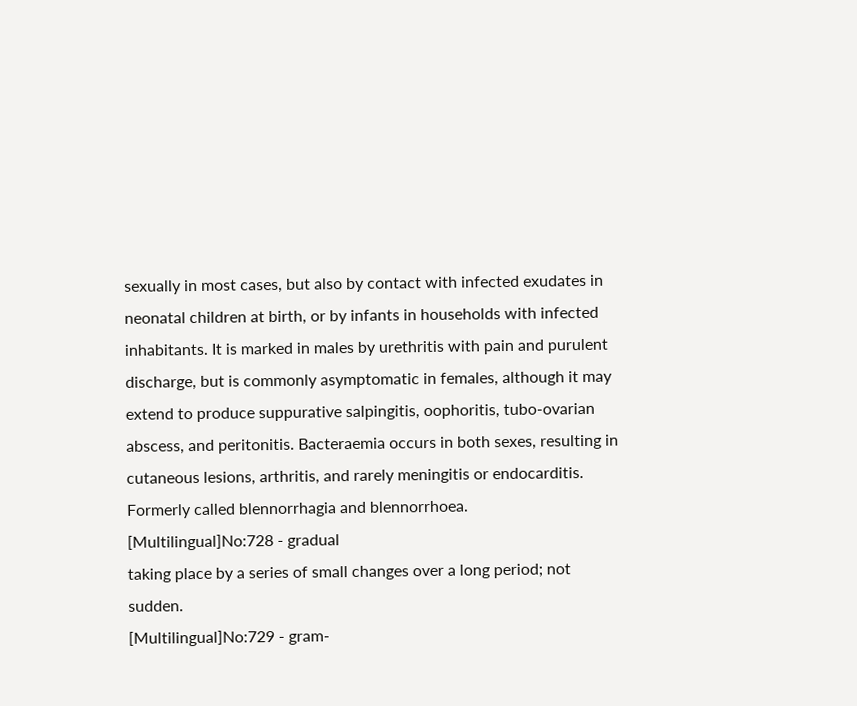sexually in most cases, but also by contact with infected exudates in neonatal children at birth, or by infants in households with infected inhabitants. It is marked in males by urethritis with pain and purulent discharge, but is commonly asymptomatic in females, although it may extend to produce suppurative salpingitis, oophoritis, tubo-ovarian abscess, and peritonitis. Bacteraemia occurs in both sexes, resulting in cutaneous lesions, arthritis, and rarely meningitis or endocarditis. Formerly called blennorrhagia and blennorrhoea.
[Multilingual]No:728 - gradual
taking place by a series of small changes over a long period; not sudden.
[Multilingual]No:729 - gram-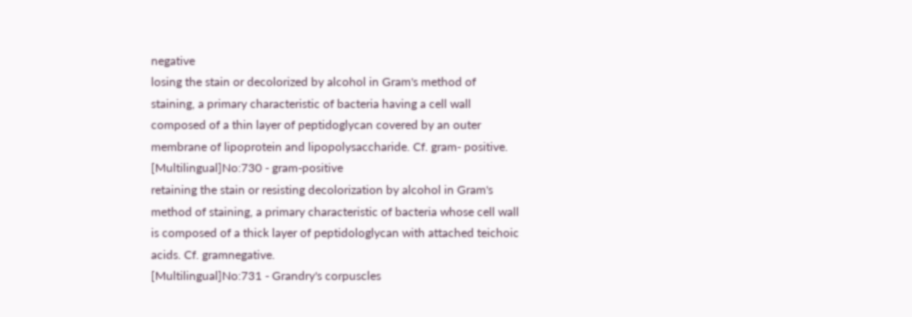negative
losing the stain or decolorized by alcohol in Gram's method of staining, a primary characteristic of bacteria having a cell wall composed of a thin layer of peptidoglycan covered by an outer membrane of lipoprotein and lipopolysaccharide. Cf. gram- positive.
[Multilingual]No:730 - gram-positive
retaining the stain or resisting decolorization by alcohol in Gram's method of staining, a primary characteristic of bacteria whose cell wall is composed of a thick layer of peptidologlycan with attached teichoic acids. Cf. gramnegative.
[Multilingual]No:731 - Grandry's corpuscles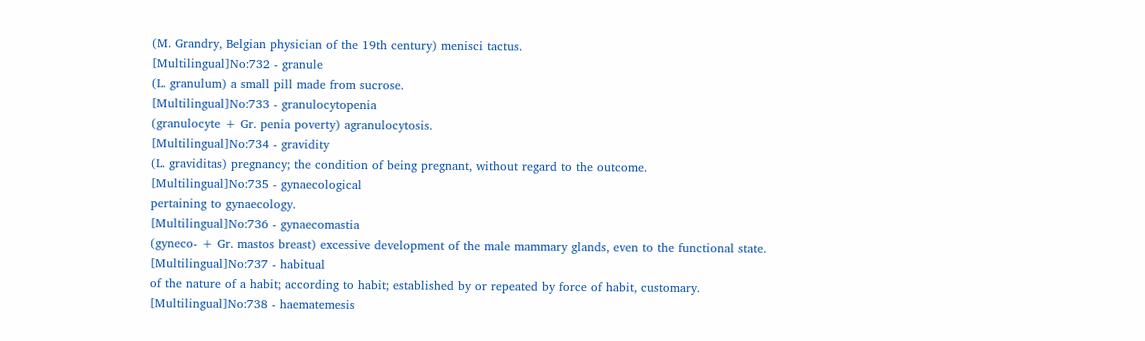(M. Grandry, Belgian physician of the 19th century) menisci tactus.
[Multilingual]No:732 - granule
(L. granulum) a small pill made from sucrose.
[Multilingual]No:733 - granulocytopenia
(granulocyte + Gr. penia poverty) agranulocytosis.
[Multilingual]No:734 - gravidity
(L. graviditas) pregnancy; the condition of being pregnant, without regard to the outcome.
[Multilingual]No:735 - gynaecological
pertaining to gynaecology.
[Multilingual]No:736 - gynaecomastia
(gyneco- + Gr. mastos breast) excessive development of the male mammary glands, even to the functional state.
[Multilingual]No:737 - habitual
of the nature of a habit; according to habit; established by or repeated by force of habit, customary.
[Multilingual]No:738 - haematemesis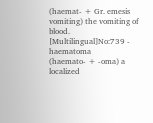(haemat- + Gr. emesis vomiting) the vomiting of blood.
[Multilingual]No:739 - haematoma
(haemato- + -oma) a localized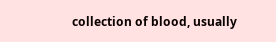collection of blood, usually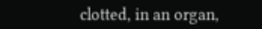clotted, in an organ,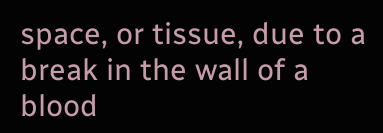space, or tissue, due to a break in the wall of a blood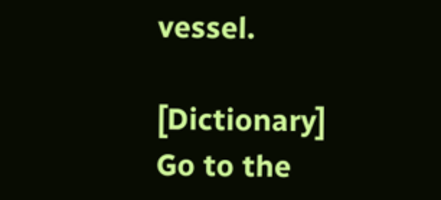vessel.

[Dictionary] Go to the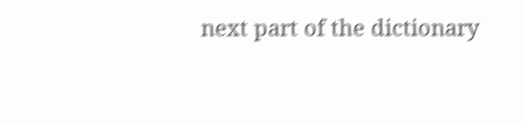next part of the dictionary